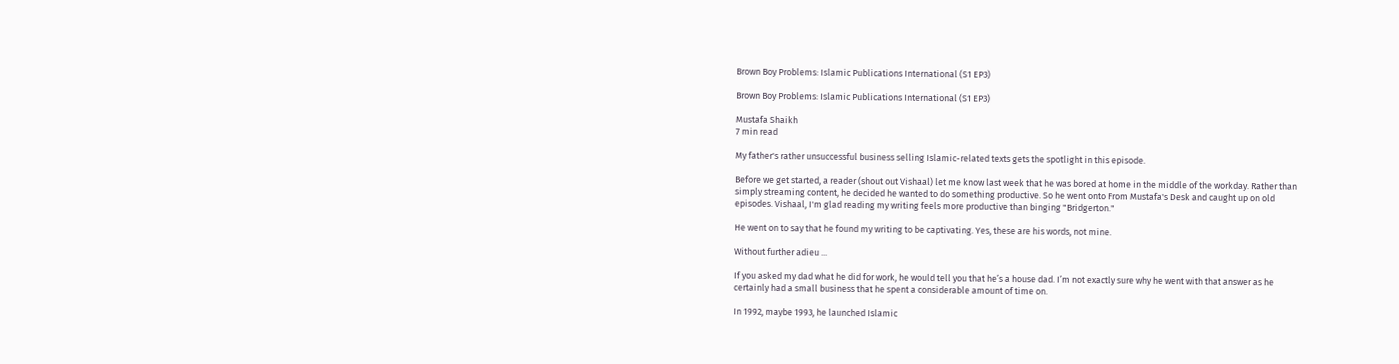Brown Boy Problems: Islamic Publications International (S1 EP3)

Brown Boy Problems: Islamic Publications International (S1 EP3)

Mustafa Shaikh
7 min read

My father's rather unsuccessful business selling Islamic-related texts gets the spotlight in this episode.

Before we get started, a reader (shout out Vishaal) let me know last week that he was bored at home in the middle of the workday. Rather than simply streaming content, he decided he wanted to do something productive. So he went onto From Mustafa's Desk and caught up on old episodes. Vishaal, I'm glad reading my writing feels more productive than binging "Bridgerton."

He went on to say that he found my writing to be captivating. Yes, these are his words, not mine.

Without further adieu ...

If you asked my dad what he did for work, he would tell you that he’s a house dad. I’m not exactly sure why he went with that answer as he certainly had a small business that he spent a considerable amount of time on.

In 1992, maybe 1993, he launched Islamic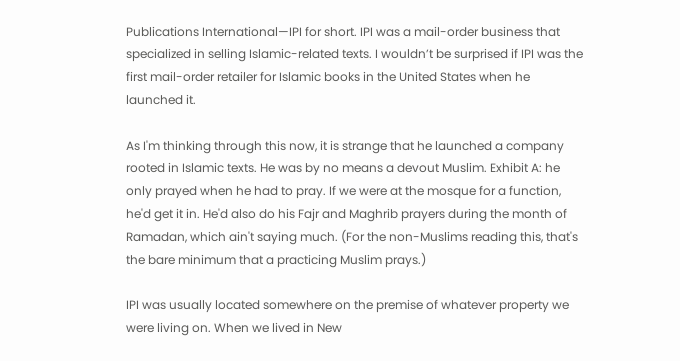Publications International—IPI for short. IPI was a mail-order business that specialized in selling Islamic-related texts. I wouldn’t be surprised if IPI was the first mail-order retailer for Islamic books in the United States when he launched it.

As I'm thinking through this now, it is strange that he launched a company rooted in Islamic texts. He was by no means a devout Muslim. Exhibit A: he only prayed when he had to pray. If we were at the mosque for a function, he'd get it in. He'd also do his Fajr and Maghrib prayers during the month of Ramadan, which ain't saying much. (For the non-Muslims reading this, that's the bare minimum that a practicing Muslim prays.)

IPI was usually located somewhere on the premise of whatever property we were living on. When we lived in New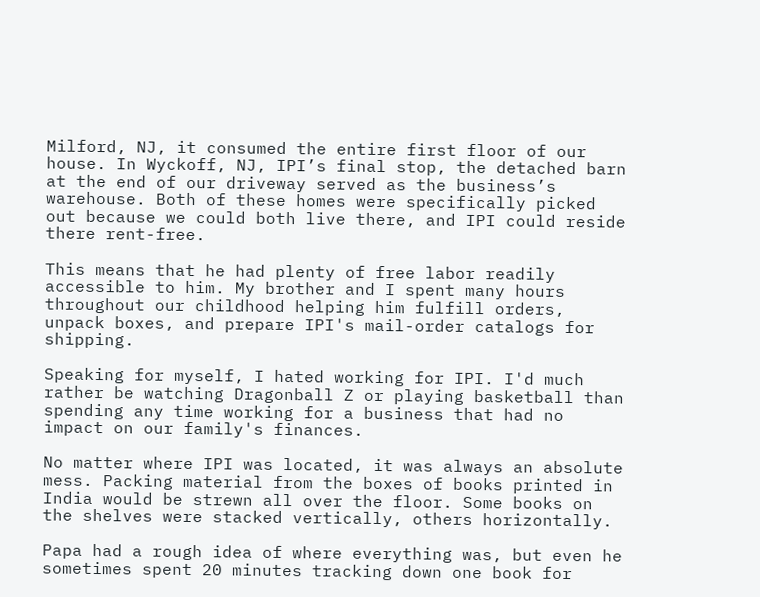Milford, NJ, it consumed the entire first floor of our house. In Wyckoff, NJ, IPI’s final stop, the detached barn at the end of our driveway served as the business’s warehouse. Both of these homes were specifically picked out because we could both live there, and IPI could reside there rent-free.

This means that he had plenty of free labor readily accessible to him. My brother and I spent many hours throughout our childhood helping him fulfill orders, unpack boxes, and prepare IPI's mail-order catalogs for shipping.

Speaking for myself, I hated working for IPI. I'd much rather be watching Dragonball Z or playing basketball than spending any time working for a business that had no impact on our family's finances.

No matter where IPI was located, it was always an absolute mess. Packing material from the boxes of books printed in India would be strewn all over the floor. Some books on the shelves were stacked vertically, others horizontally.

Papa had a rough idea of where everything was, but even he sometimes spent 20 minutes tracking down one book for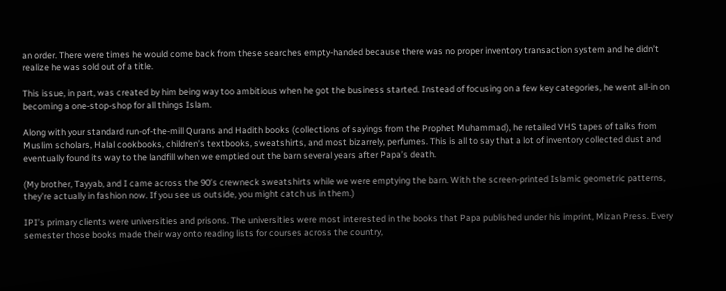an order. There were times he would come back from these searches empty-handed because there was no proper inventory transaction system and he didn’t realize he was sold out of a title.

This issue, in part, was created by him being way too ambitious when he got the business started. Instead of focusing on a few key categories, he went all-in on becoming a one-stop-shop for all things Islam.

Along with your standard run-of-the-mill Qurans and Hadith books (collections of sayings from the Prophet Muhammad), he retailed VHS tapes of talks from Muslim scholars, Halal cookbooks, children’s textbooks, sweatshirts, and most bizarrely, perfumes. This is all to say that a lot of inventory collected dust and eventually found its way to the landfill when we emptied out the barn several years after Papa’s death.

(My brother, Tayyab, and I came across the 90’s crewneck sweatshirts while we were emptying the barn. With the screen-printed Islamic geometric patterns, they’re actually in fashion now. If you see us outside, you might catch us in them.)

IPI’s primary clients were universities and prisons. The universities were most interested in the books that Papa published under his imprint, Mizan Press. Every semester those books made their way onto reading lists for courses across the country,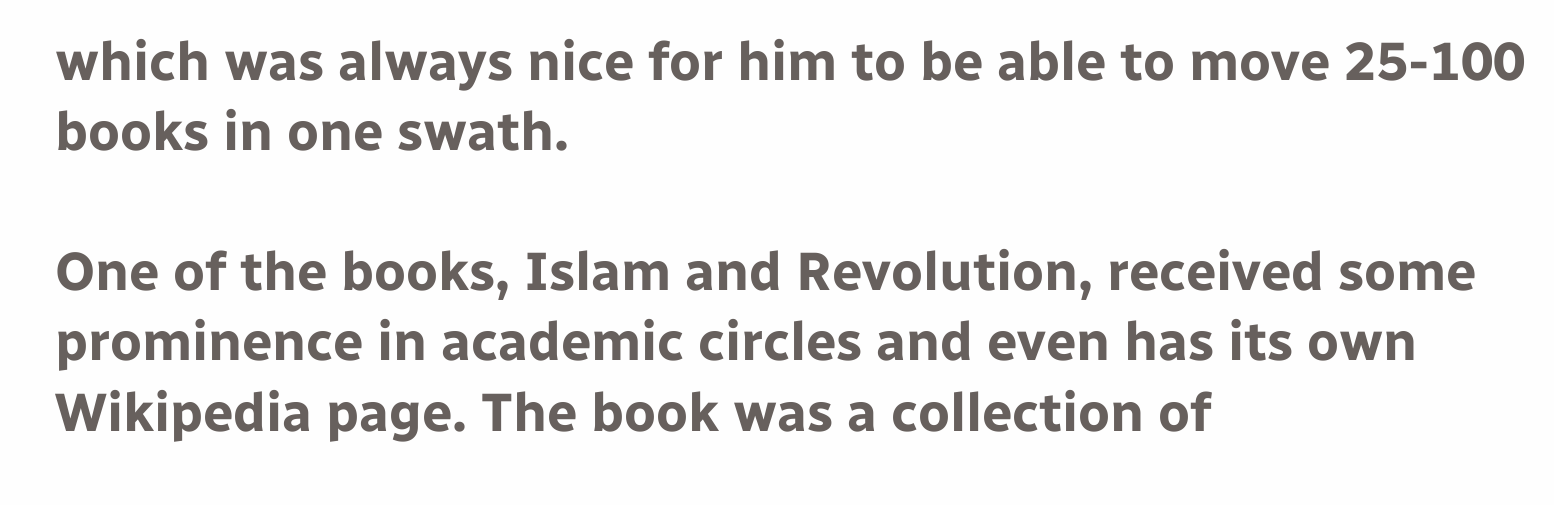which was always nice for him to be able to move 25-100 books in one swath.

One of the books, Islam and Revolution, received some prominence in academic circles and even has its own Wikipedia page. The book was a collection of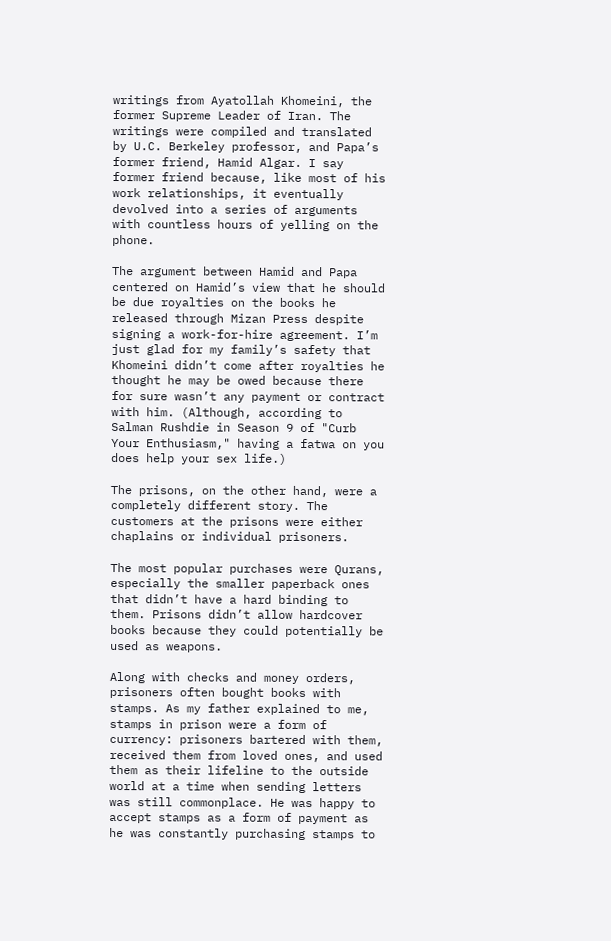writings from Ayatollah Khomeini, the former Supreme Leader of Iran. The writings were compiled and translated by U.C. Berkeley professor, and Papa’s former friend, Hamid Algar. I say former friend because, like most of his work relationships, it eventually devolved into a series of arguments with countless hours of yelling on the phone.

The argument between Hamid and Papa centered on Hamid’s view that he should be due royalties on the books he released through Mizan Press despite signing a work-for-hire agreement. I’m just glad for my family’s safety that Khomeini didn’t come after royalties he thought he may be owed because there for sure wasn’t any payment or contract with him. (Although, according to Salman Rushdie in Season 9 of "Curb Your Enthusiasm," having a fatwa on you does help your sex life.)

The prisons, on the other hand, were a completely different story. The customers at the prisons were either chaplains or individual prisoners.

The most popular purchases were Qurans, especially the smaller paperback ones that didn’t have a hard binding to them. Prisons didn’t allow hardcover books because they could potentially be used as weapons.

Along with checks and money orders, prisoners often bought books with stamps. As my father explained to me, stamps in prison were a form of currency: prisoners bartered with them, received them from loved ones, and used them as their lifeline to the outside world at a time when sending letters was still commonplace. He was happy to accept stamps as a form of payment as he was constantly purchasing stamps to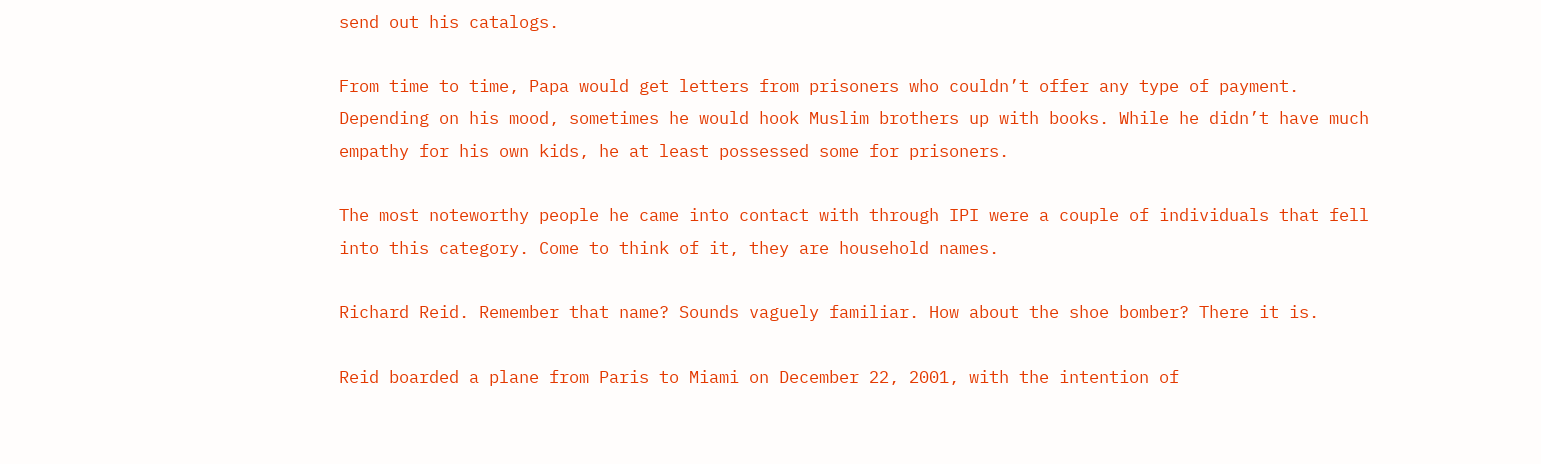send out his catalogs.

From time to time, Papa would get letters from prisoners who couldn’t offer any type of payment. Depending on his mood, sometimes he would hook Muslim brothers up with books. While he didn’t have much empathy for his own kids, he at least possessed some for prisoners.

The most noteworthy people he came into contact with through IPI were a couple of individuals that fell into this category. Come to think of it, they are household names.

Richard Reid. Remember that name? Sounds vaguely familiar. How about the shoe bomber? There it is.

Reid boarded a plane from Paris to Miami on December 22, 2001, with the intention of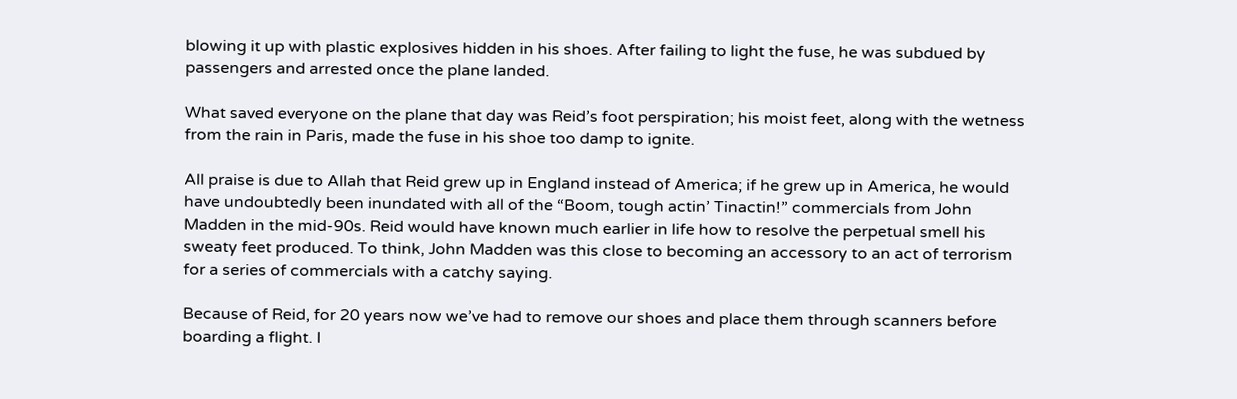blowing it up with plastic explosives hidden in his shoes. After failing to light the fuse, he was subdued by passengers and arrested once the plane landed.

What saved everyone on the plane that day was Reid’s foot perspiration; his moist feet, along with the wetness from the rain in Paris, made the fuse in his shoe too damp to ignite.

All praise is due to Allah that Reid grew up in England instead of America; if he grew up in America, he would have undoubtedly been inundated with all of the “Boom, tough actin’ Tinactin!” commercials from John Madden in the mid-90s. Reid would have known much earlier in life how to resolve the perpetual smell his sweaty feet produced. To think, John Madden was this close to becoming an accessory to an act of terrorism for a series of commercials with a catchy saying.

Because of Reid, for 20 years now we’ve had to remove our shoes and place them through scanners before boarding a flight. I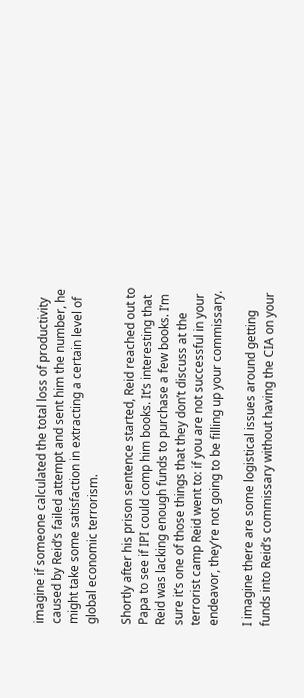imagine if someone calculated the total loss of productivity caused by Reid’s failed attempt and sent him the number, he might take some satisfaction in extracting a certain level of global economic terrorism.

Shortly after his prison sentence started, Reid reached out to Papa to see if IPI could comp him books. It’s interesting that Reid was lacking enough funds to purchase a few books. I’m sure it’s one of those things that they don’t discuss at the terrorist camp Reid went to: if you are not successful in your endeavor, they’re not going to be filling up your commissary.

I imagine there are some logistical issues around getting funds into Reid’s commissary without having the CIA on your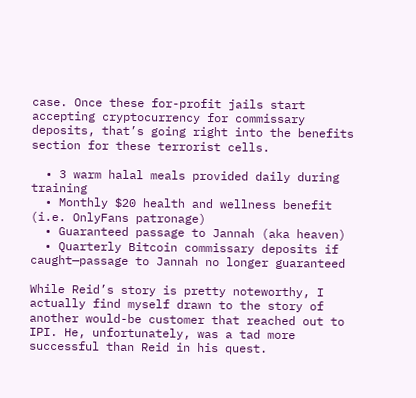case. Once these for-profit jails start accepting cryptocurrency for commissary deposits, that’s going right into the benefits section for these terrorist cells.

  • 3 warm halal meals provided daily during training
  • Monthly $20 health and wellness benefit (i.e. OnlyFans patronage)
  • Guaranteed passage to Jannah (aka heaven)
  • Quarterly Bitcoin commissary deposits if caught—passage to Jannah no longer guaranteed

While Reid’s story is pretty noteworthy, I actually find myself drawn to the story of another would-be customer that reached out to IPI. He, unfortunately, was a tad more successful than Reid in his quest.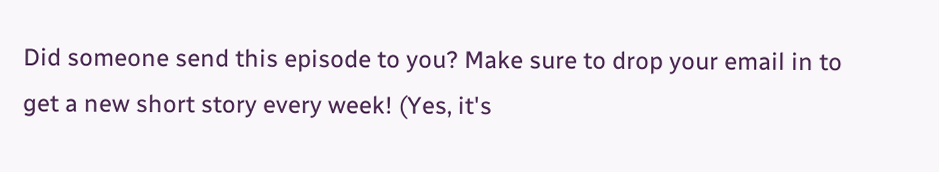Did someone send this episode to you? Make sure to drop your email in to get a new short story every week! (Yes, it's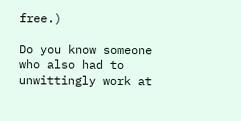free.)

Do you know someone who also had to unwittingly work at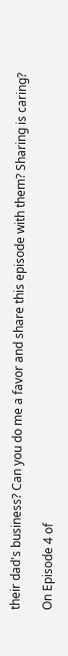their dad's business? Can you do me a favor and share this episode with them? Sharing is caring?

On Episode 4 of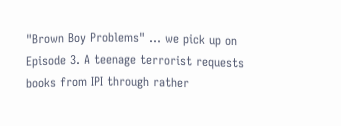"Brown Boy Problems" ... we pick up on Episode 3. A teenage terrorist requests books from IPI through rather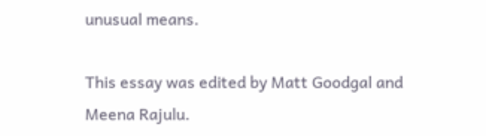unusual means.

This essay was edited by Matt Goodgal and Meena Rajulu.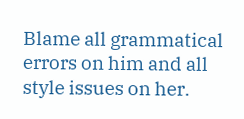Blame all grammatical errors on him and all style issues on her.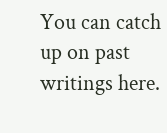You can catch up on past writings here.